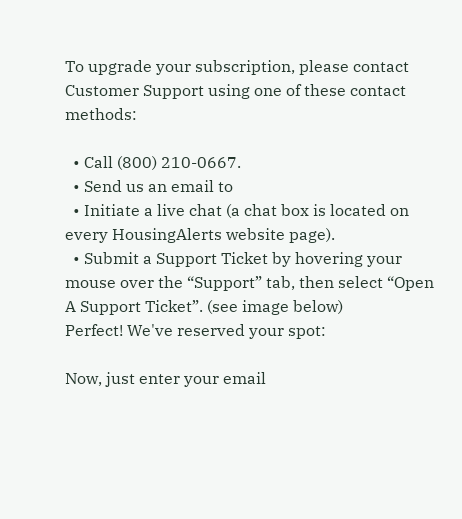To upgrade your subscription, please contact Customer Support using one of these contact methods:

  • Call (800) 210-0667.
  • Send us an email to
  • Initiate a live chat (a chat box is located on every HousingAlerts website page).
  • Submit a Support Ticket by hovering your mouse over the “Support” tab, then select “Open A Support Ticket”. (see image below)
Perfect! We've reserved your spot:

Now, just enter your email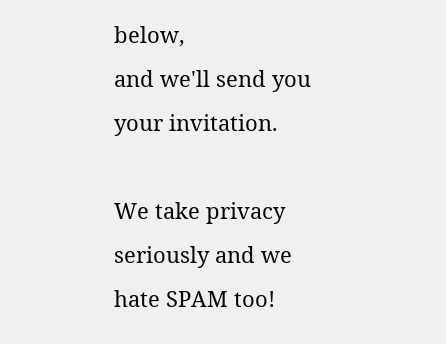below,
and we'll send you your invitation.

We take privacy seriously and we hate SPAM too!